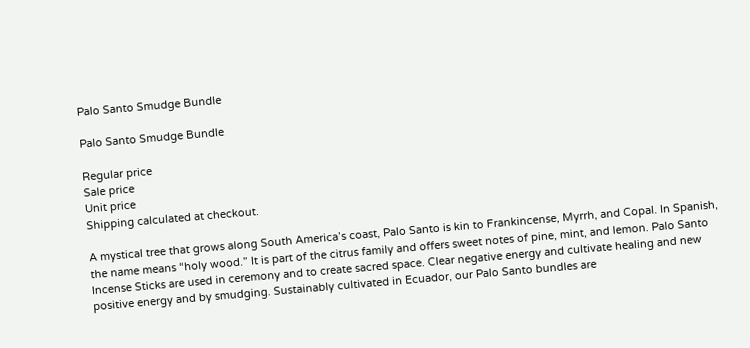Palo Santo Smudge Bundle

Palo Santo Smudge Bundle

Regular price
Sale price
Unit price
Shipping calculated at checkout.

A mystical tree that grows along South America’s coast, Palo Santo is kin to Frankincense, Myrrh, and Copal. In Spanish, the name means “holy wood.” It is part of the citrus family and offers sweet notes of pine, mint, and lemon. Palo Santo Incense Sticks are used in ceremony and to create sacred space. Clear negative energy and cultivate healing and new positive energy and by smudging. Sustainably cultivated in Ecuador, our Palo Santo bundles are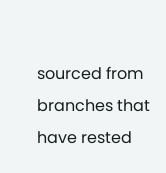sourced from branches that have rested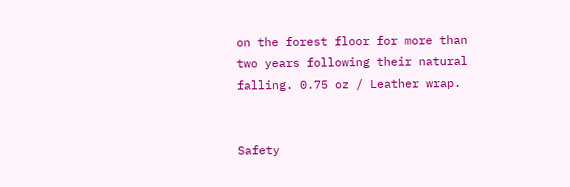on the forest floor for more than two years following their natural falling. 0.75 oz / Leather wrap.


Safety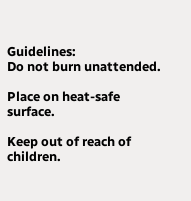Guidelines:
Do not burn unattended.

Place on heat-safe surface.

Keep out of reach of children.